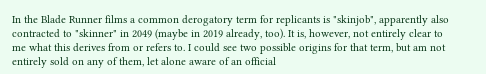In the Blade Runner films a common derogatory term for replicants is "skinjob", apparently also contracted to "skinner" in 2049 (maybe in 2019 already, too). It is, however, not entirely clear to me what this derives from or refers to. I could see two possible origins for that term, but am not entirely sold on any of them, let alone aware of an official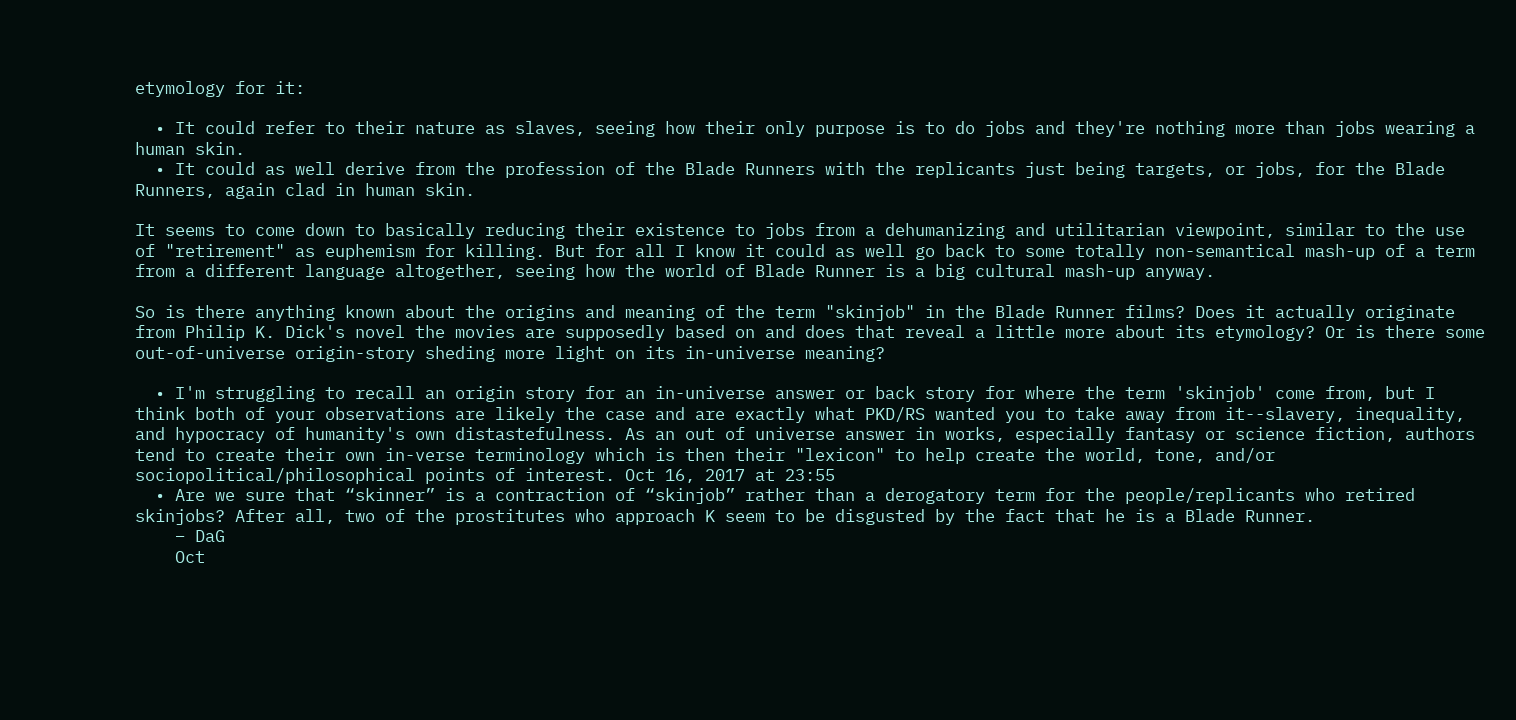etymology for it:

  • It could refer to their nature as slaves, seeing how their only purpose is to do jobs and they're nothing more than jobs wearing a human skin.
  • It could as well derive from the profession of the Blade Runners with the replicants just being targets, or jobs, for the Blade Runners, again clad in human skin.

It seems to come down to basically reducing their existence to jobs from a dehumanizing and utilitarian viewpoint, similar to the use of "retirement" as euphemism for killing. But for all I know it could as well go back to some totally non-semantical mash-up of a term from a different language altogether, seeing how the world of Blade Runner is a big cultural mash-up anyway.

So is there anything known about the origins and meaning of the term "skinjob" in the Blade Runner films? Does it actually originate from Philip K. Dick's novel the movies are supposedly based on and does that reveal a little more about its etymology? Or is there some out-of-universe origin-story sheding more light on its in-universe meaning?

  • I'm struggling to recall an origin story for an in-universe answer or back story for where the term 'skinjob' come from, but I think both of your observations are likely the case and are exactly what PKD/RS wanted you to take away from it--slavery, inequality, and hypocracy of humanity's own distastefulness. As an out of universe answer in works, especially fantasy or science fiction, authors tend to create their own in-verse terminology which is then their "lexicon" to help create the world, tone, and/or sociopolitical/philosophical points of interest. Oct 16, 2017 at 23:55
  • Are we sure that “skinner” is a contraction of “skinjob” rather than a derogatory term for the people/replicants who retired skinjobs? After all, two of the prostitutes who approach K seem to be disgusted by the fact that he is a Blade Runner.
    – DaG
    Oct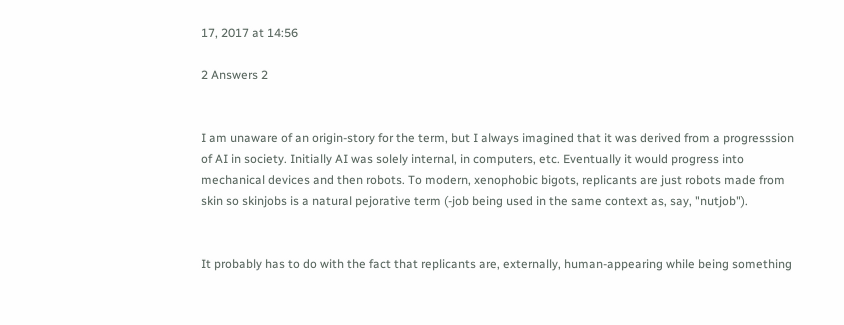17, 2017 at 14:56

2 Answers 2


I am unaware of an origin-story for the term, but I always imagined that it was derived from a progresssion of AI in society. Initially AI was solely internal, in computers, etc. Eventually it would progress into mechanical devices and then robots. To modern, xenophobic bigots, replicants are just robots made from skin so skinjobs is a natural pejorative term (-job being used in the same context as, say, "nutjob").


It probably has to do with the fact that replicants are, externally, human-appearing while being something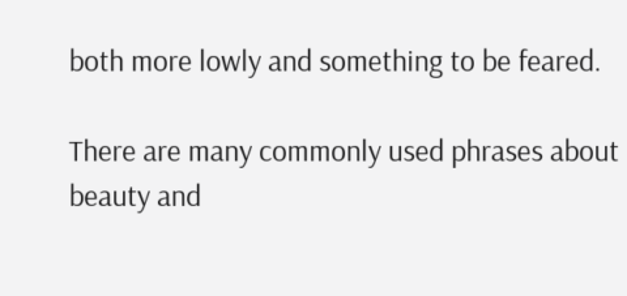both more lowly and something to be feared.

There are many commonly used phrases about beauty and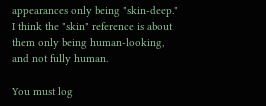appearances only being "skin-deep." I think the "skin" reference is about them only being human-looking, and not fully human.

You must log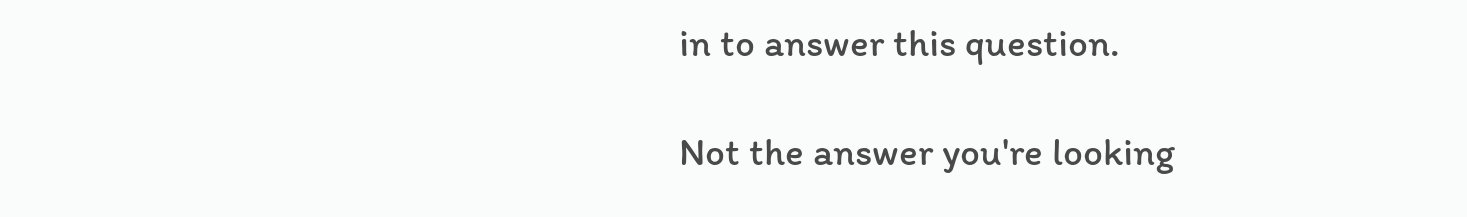in to answer this question.

Not the answer you're looking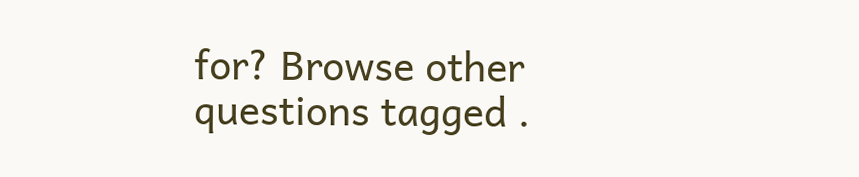for? Browse other questions tagged .